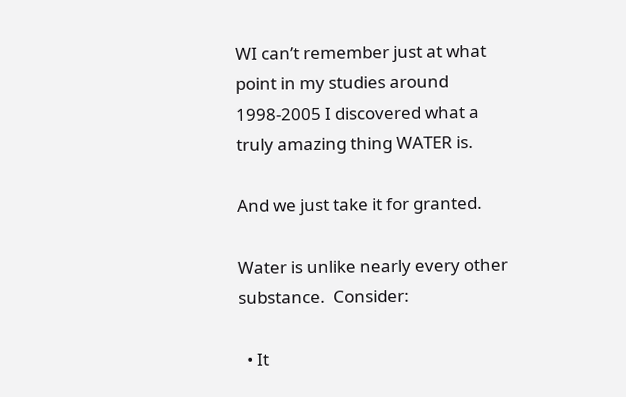WI can’t remember just at what point in my studies around 1998-2005 I discovered what a truly amazing thing WATER is.

And we just take it for granted.

Water is unlike nearly every other substance.  Consider:

  • It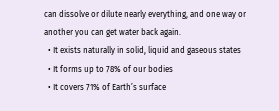can dissolve or dilute nearly everything, and one way or another you can get water back again.
  • It exists naturally in solid, liquid and gaseous states
  • It forms up to 78% of our bodies
  • It covers 71% of Earth’s surface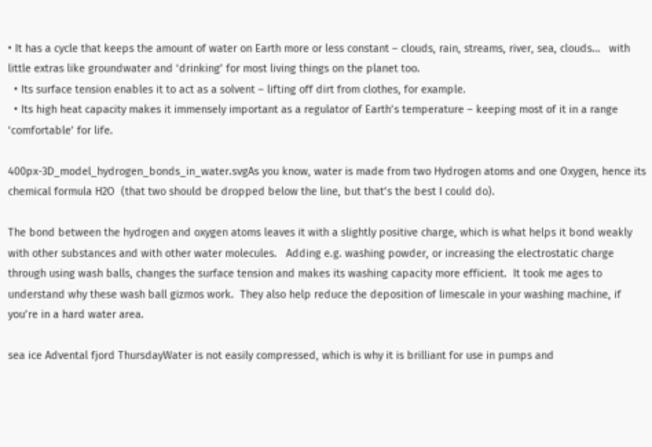• It has a cycle that keeps the amount of water on Earth more or less constant – clouds, rain, streams, river, sea, clouds…   with little extras like groundwater and ‘drinking’ for most living things on the planet too.
  • Its surface tension enables it to act as a solvent – lifting off dirt from clothes, for example.
  • Its high heat capacity makes it immensely important as a regulator of Earth’s temperature – keeping most of it in a range ‘comfortable’ for life.

400px-3D_model_hydrogen_bonds_in_water.svgAs you know, water is made from two Hydrogen atoms and one Oxygen, hence its chemical formula H2O  (that two should be dropped below the line, but that’s the best I could do).

The bond between the hydrogen and oxygen atoms leaves it with a slightly positive charge, which is what helps it bond weakly with other substances and with other water molecules.   Adding e.g. washing powder, or increasing the electrostatic charge through using wash balls, changes the surface tension and makes its washing capacity more efficient.  It took me ages to understand why these wash ball gizmos work.  They also help reduce the deposition of limescale in your washing machine, if you’re in a hard water area.

sea ice Advental fjord ThursdayWater is not easily compressed, which is why it is brilliant for use in pumps and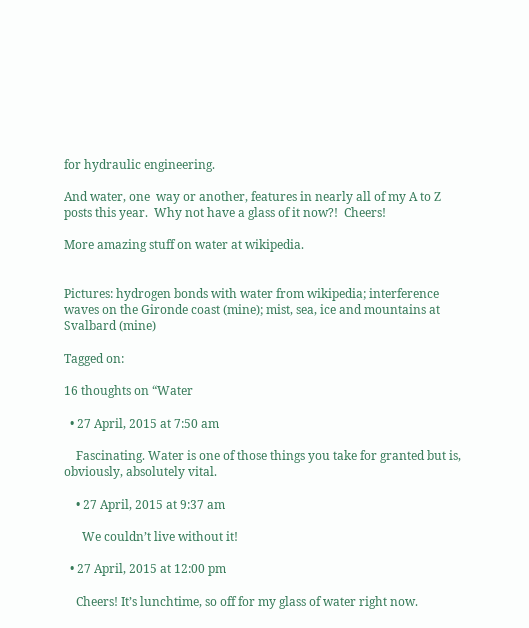for hydraulic engineering.

And water, one  way or another, features in nearly all of my A to Z posts this year.  Why not have a glass of it now?!  Cheers!

More amazing stuff on water at wikipedia.


Pictures: hydrogen bonds with water from wikipedia; interference waves on the Gironde coast (mine); mist, sea, ice and mountains at Svalbard (mine)

Tagged on:

16 thoughts on “Water

  • 27 April, 2015 at 7:50 am

    Fascinating. Water is one of those things you take for granted but is, obviously, absolutely vital.

    • 27 April, 2015 at 9:37 am

      We couldn’t live without it!

  • 27 April, 2015 at 12:00 pm

    Cheers! It’s lunchtime, so off for my glass of water right now.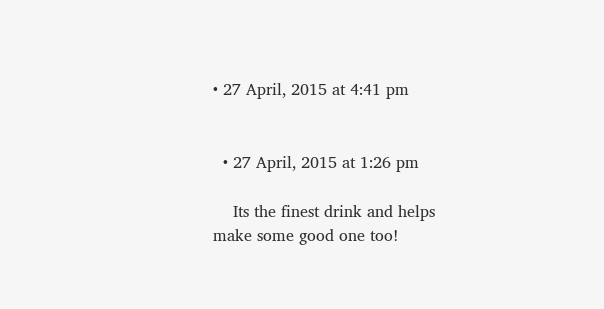• 27 April, 2015 at 4:41 pm


  • 27 April, 2015 at 1:26 pm

    Its the finest drink and helps make some good one too!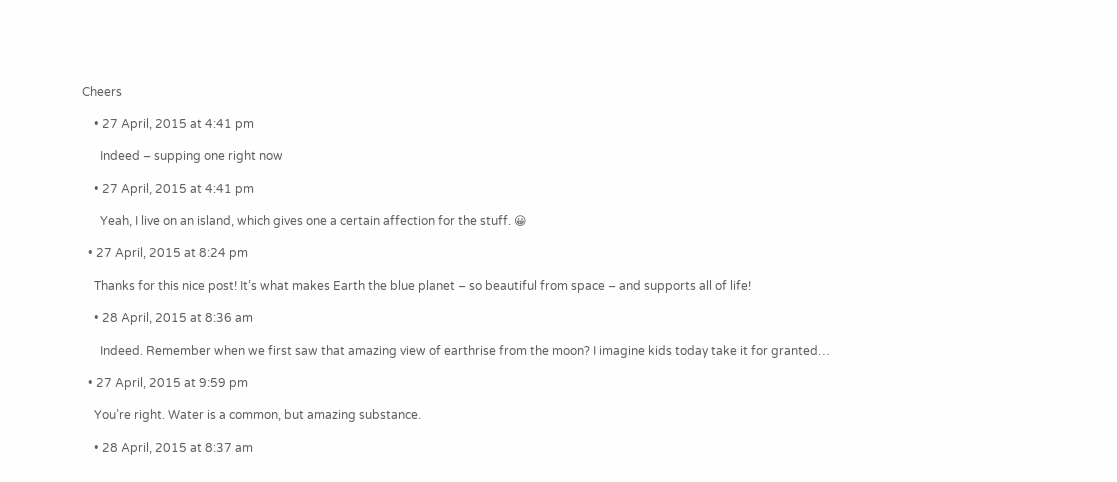Cheers

    • 27 April, 2015 at 4:41 pm

      Indeed – supping one right now

    • 27 April, 2015 at 4:41 pm

      Yeah, I live on an island, which gives one a certain affection for the stuff. 😀

  • 27 April, 2015 at 8:24 pm

    Thanks for this nice post! It’s what makes Earth the blue planet – so beautiful from space – and supports all of life!

    • 28 April, 2015 at 8:36 am

      Indeed. Remember when we first saw that amazing view of earthrise from the moon? I imagine kids today take it for granted…

  • 27 April, 2015 at 9:59 pm

    You’re right. Water is a common, but amazing substance.

    • 28 April, 2015 at 8:37 am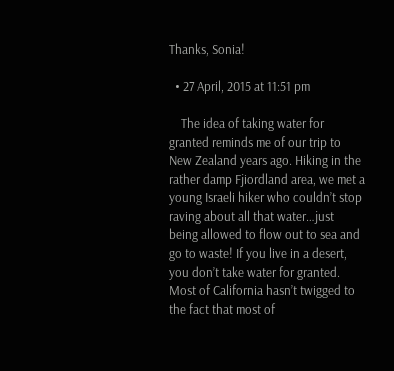Thanks, Sonia!

  • 27 April, 2015 at 11:51 pm

    The idea of taking water for granted reminds me of our trip to New Zealand years ago. Hiking in the rather damp Fjiordland area, we met a young Israeli hiker who couldn’t stop raving about all that water…just being allowed to flow out to sea and go to waste! If you live in a desert, you don’t take water for granted. Most of California hasn’t twigged to the fact that most of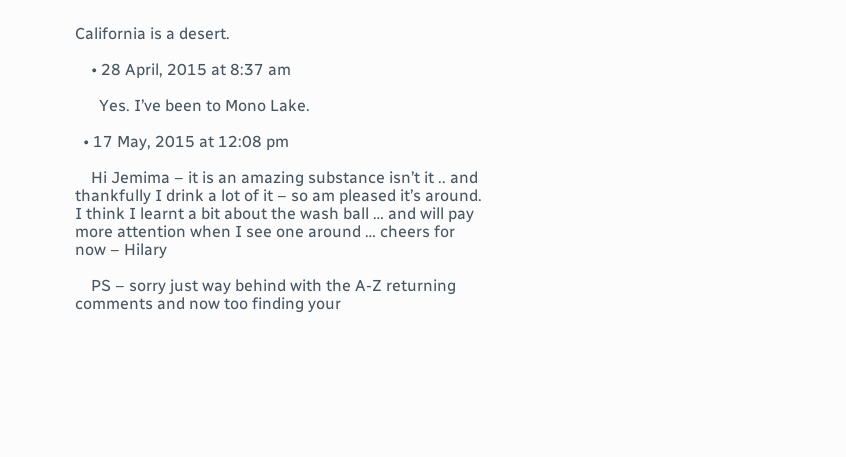California is a desert.

    • 28 April, 2015 at 8:37 am

      Yes. I’ve been to Mono Lake.

  • 17 May, 2015 at 12:08 pm

    Hi Jemima – it is an amazing substance isn’t it .. and thankfully I drink a lot of it – so am pleased it’s around. I think I learnt a bit about the wash ball … and will pay more attention when I see one around … cheers for now – Hilary

    PS – sorry just way behind with the A-Z returning comments and now too finding your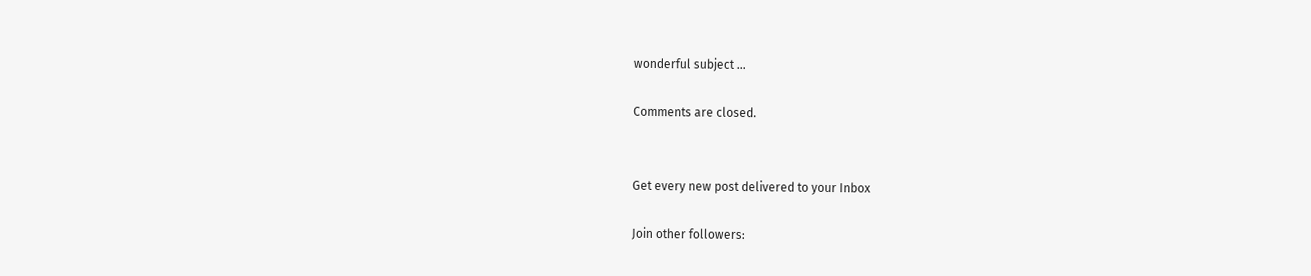wonderful subject …

Comments are closed.


Get every new post delivered to your Inbox

Join other followers: